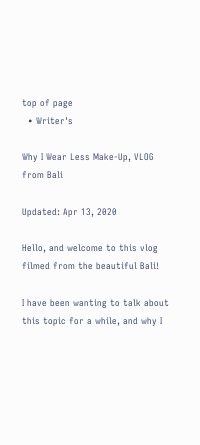top of page
  • Writer's

Why I Wear Less Make-Up, VLOG from Bali

Updated: Apr 13, 2020

Hello, and welcome to this vlog filmed from the beautiful Bali!

I have been wanting to talk about this topic for a while, and why I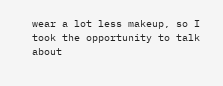wear a lot less makeup, so I took the opportunity to talk about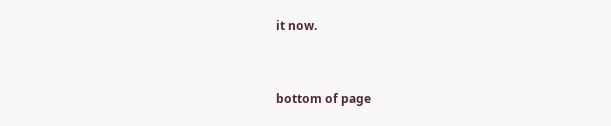it now.


bottom of page